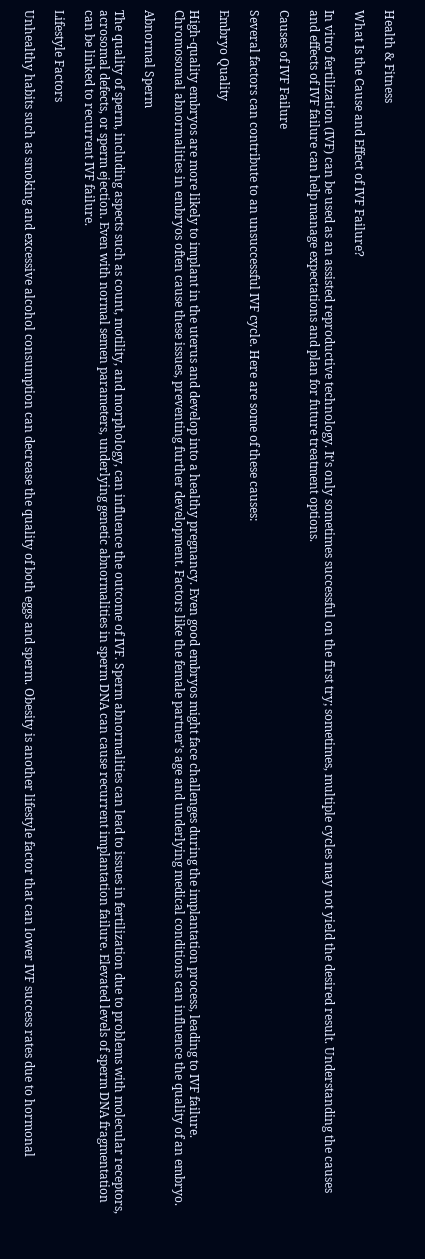Health & Fitness

What Is the Cause and Effect of IVF Failure?

In vitro fertilization (IVF) can be used as an assisted reproductive technology. It’s only sometimes successful on the first try; sometimes, multiple cycles may not yield the desired result. Understanding the causes and effects of IVF failure can help manage expectations and plan for future treatment options.

Causes of IVF Failure

Several factors can contribute to an unsuccessful IVF cycle. Here are some of these causes:

Embryo Quality

High-quality embryos are more likely to implant in the uterus and develop into a healthy pregnancy. Even good embryos might face challenges during the implantation process, leading to IVF failure. Chromosomal abnormalities in embryos often cause these issues, preventing further development. Factors like the female partner’s age and underlying medical conditions can influence the quality of an embryo.

Abnormal Sperm

The quality of sperm, including aspects such as count, motility, and morphology, can influence the outcome of IVF. Sperm abnormalities can lead to issues in fertilization due to problems with molecular receptors, acrosomal defects, or sperm ejection. Even with normal semen parameters, underlying genetic abnormalities in sperm DNA can cause recurrent implantation failure. Elevated levels of sperm DNA fragmentation can be linked to recurrent IVF failure.

Lifestyle Factors

Unhealthy habits such as smoking and excessive alcohol consumption can decrease the quality of both eggs and sperm. Obesity is another lifestyle factor that can lower IVF success rates due to hormonal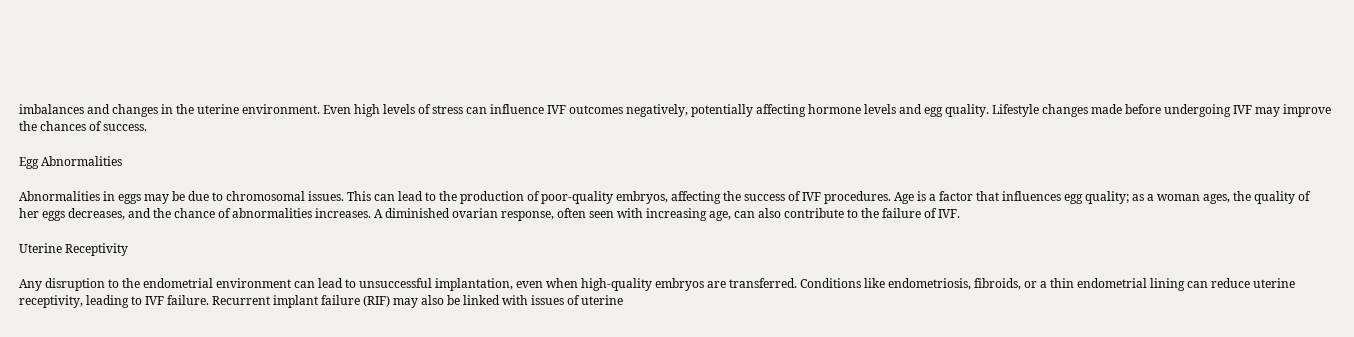imbalances and changes in the uterine environment. Even high levels of stress can influence IVF outcomes negatively, potentially affecting hormone levels and egg quality. Lifestyle changes made before undergoing IVF may improve the chances of success.

Egg Abnormalities

Abnormalities in eggs may be due to chromosomal issues. This can lead to the production of poor-quality embryos, affecting the success of IVF procedures. Age is a factor that influences egg quality; as a woman ages, the quality of her eggs decreases, and the chance of abnormalities increases. A diminished ovarian response, often seen with increasing age, can also contribute to the failure of IVF.

Uterine Receptivity

Any disruption to the endometrial environment can lead to unsuccessful implantation, even when high-quality embryos are transferred. Conditions like endometriosis, fibroids, or a thin endometrial lining can reduce uterine receptivity, leading to IVF failure. Recurrent implant failure (RIF) may also be linked with issues of uterine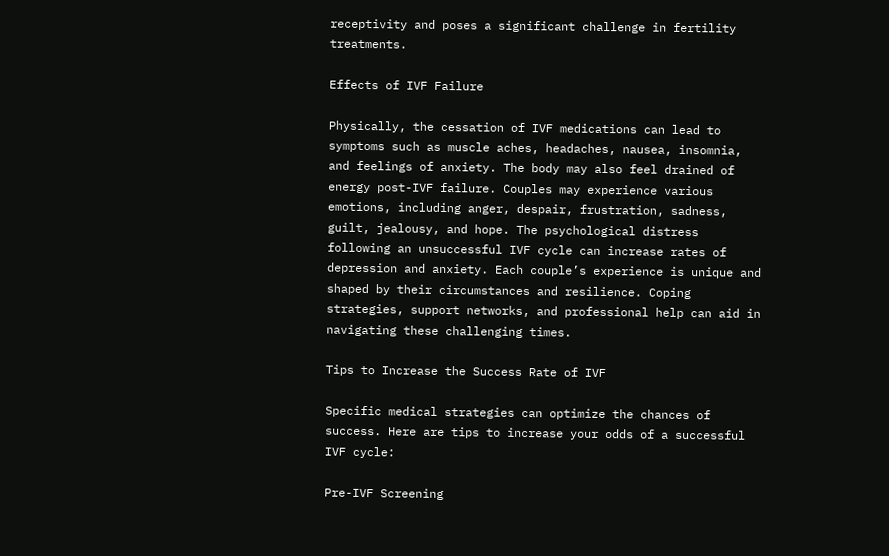receptivity and poses a significant challenge in fertility treatments.

Effects of IVF Failure

Physically, the cessation of IVF medications can lead to symptoms such as muscle aches, headaches, nausea, insomnia, and feelings of anxiety. The body may also feel drained of energy post-IVF failure. Couples may experience various emotions, including anger, despair, frustration, sadness, guilt, jealousy, and hope. The psychological distress following an unsuccessful IVF cycle can increase rates of depression and anxiety. Each couple’s experience is unique and shaped by their circumstances and resilience. Coping strategies, support networks, and professional help can aid in navigating these challenging times.

Tips to Increase the Success Rate of IVF

Specific medical strategies can optimize the chances of success. Here are tips to increase your odds of a successful IVF cycle:

Pre-IVF Screening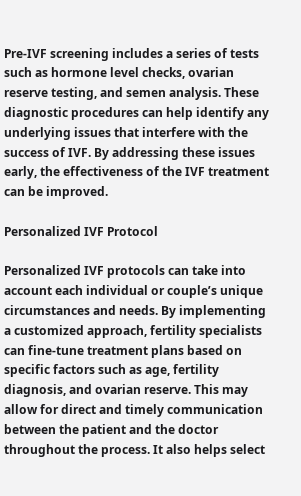Pre-IVF screening includes a series of tests such as hormone level checks, ovarian reserve testing, and semen analysis. These diagnostic procedures can help identify any underlying issues that interfere with the success of IVF. By addressing these issues early, the effectiveness of the IVF treatment can be improved.

Personalized IVF Protocol

Personalized IVF protocols can take into account each individual or couple’s unique circumstances and needs. By implementing a customized approach, fertility specialists can fine-tune treatment plans based on specific factors such as age, fertility diagnosis, and ovarian reserve. This may allow for direct and timely communication between the patient and the doctor throughout the process. It also helps select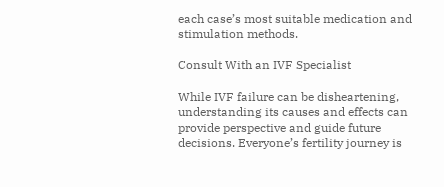each case’s most suitable medication and stimulation methods.

Consult With an IVF Specialist

While IVF failure can be disheartening, understanding its causes and effects can provide perspective and guide future decisions. Everyone’s fertility journey is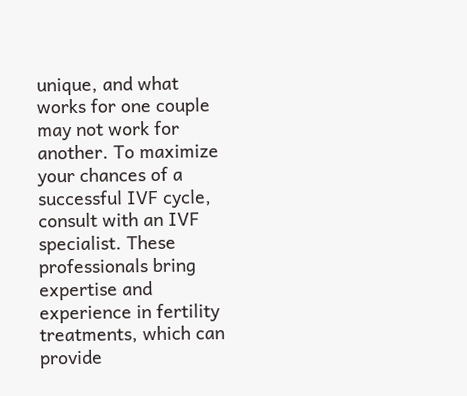unique, and what works for one couple may not work for another. To maximize your chances of a successful IVF cycle, consult with an IVF specialist. These professionals bring expertise and experience in fertility treatments, which can provide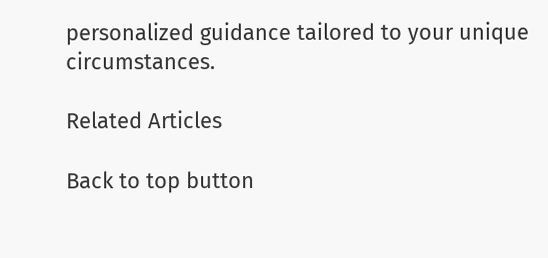personalized guidance tailored to your unique circumstances.

Related Articles

Back to top button